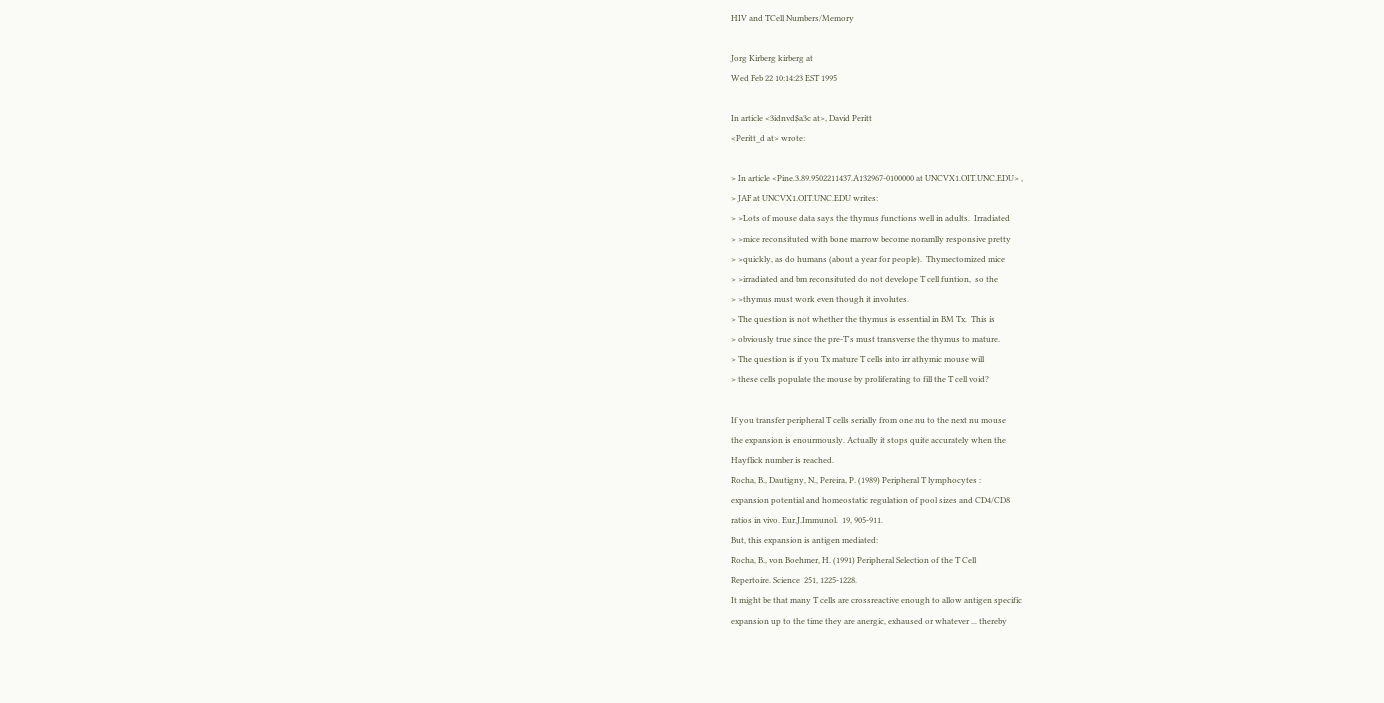HIV and TCell Numbers/Memory

Jorg Kirberg kirberg at
Wed Feb 22 10:14:23 EST 1995

In article <3idnvd$a3c at>, David Peritt
<Peritt_d at> wrote:

> In article <Pine.3.89.9502211437.A132967-0100000 at UNCVX1.OIT.UNC.EDU> ,
> JAF at UNCVX1.OIT.UNC.EDU writes:
> >Lots of mouse data says the thymus functions well in adults.  Irradiated
> >mice reconsituted with bone marrow become noramlly responsive pretty
> >quickly, as do humans (about a year for people).  Thymectomized mice
> >irradiated and bm reconsituted do not develope T cell funtion,  so the
> >thymus must work even though it involutes.
> The question is not whether the thymus is essential in BM Tx.  This is
> obviously true since the pre-T's must transverse the thymus to mature.
> The question is if you Tx mature T cells into irr athymic mouse will
> these cells populate the mouse by proliferating to fill the T cell void?

If you transfer peripheral T cells serially from one nu to the next nu mouse
the expansion is enourmously. Actually it stops quite accurately when the
Hayflick number is reached.
Rocha, B., Dautigny, N., Pereira, P. (1989) Peripheral T lymphocytes :
expansion potential and homeostatic regulation of pool sizes and CD4/CD8
ratios in vivo. Eur.J.Immunol.  19, 905-911.
But, this expansion is antigen mediated:
Rocha, B., von Boehmer, H. (1991) Peripheral Selection of the T Cell
Repertoire. Science  251, 1225-1228.
It might be that many T cells are crossreactive enough to allow antigen specific
expansion up to the time they are anergic, exhaused or whatever ... thereby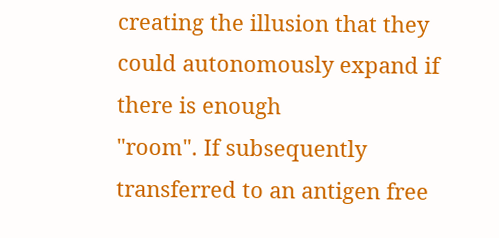creating the illusion that they could autonomously expand if there is enough
"room". If subsequently transferred to an antigen free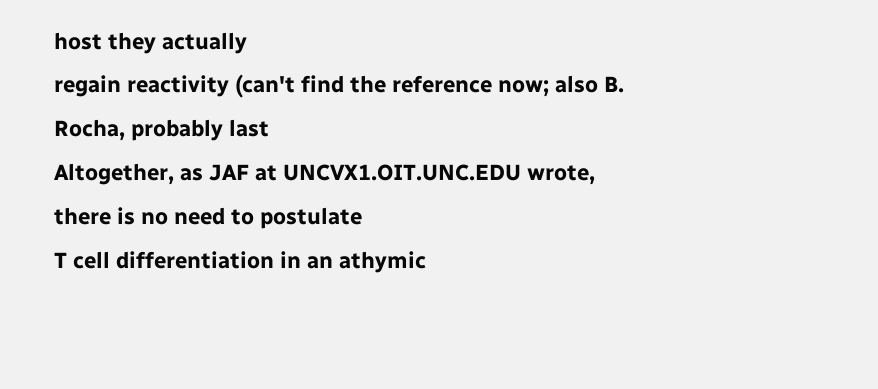host they actually
regain reactivity (can't find the reference now; also B. Rocha, probably last
Altogether, as JAF at UNCVX1.OIT.UNC.EDU wrote, there is no need to postulate
T cell differentiation in an athymic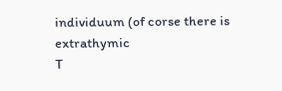individuum (of corse there is extrathymic
T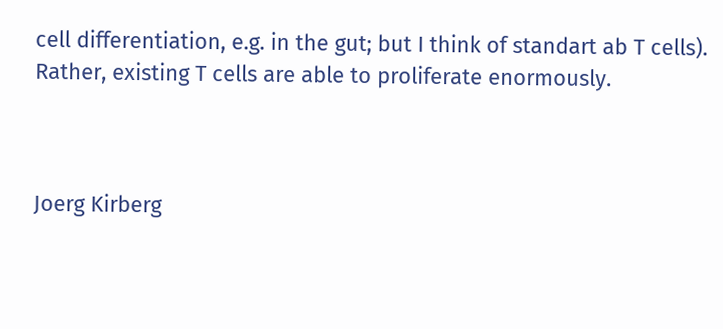cell differentiation, e.g. in the gut; but I think of standart ab T cells).
Rather, existing T cells are able to proliferate enormously.



Joerg Kirberg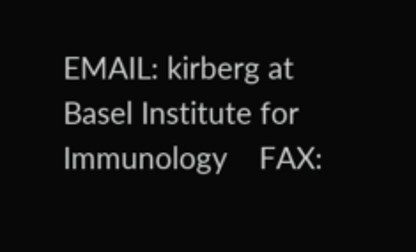EMAIL: kirberg at
Basel Institute for Immunology    FAX: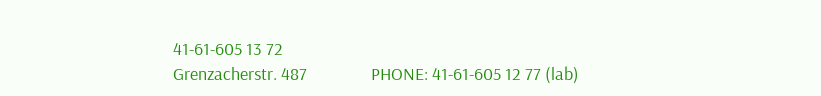41-61-605 13 72
Grenzacherstr. 487                PHONE: 41-61-605 12 77 (lab)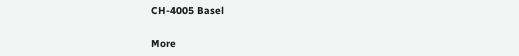CH-4005 Basel


More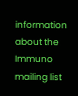information about the Immuno mailing list